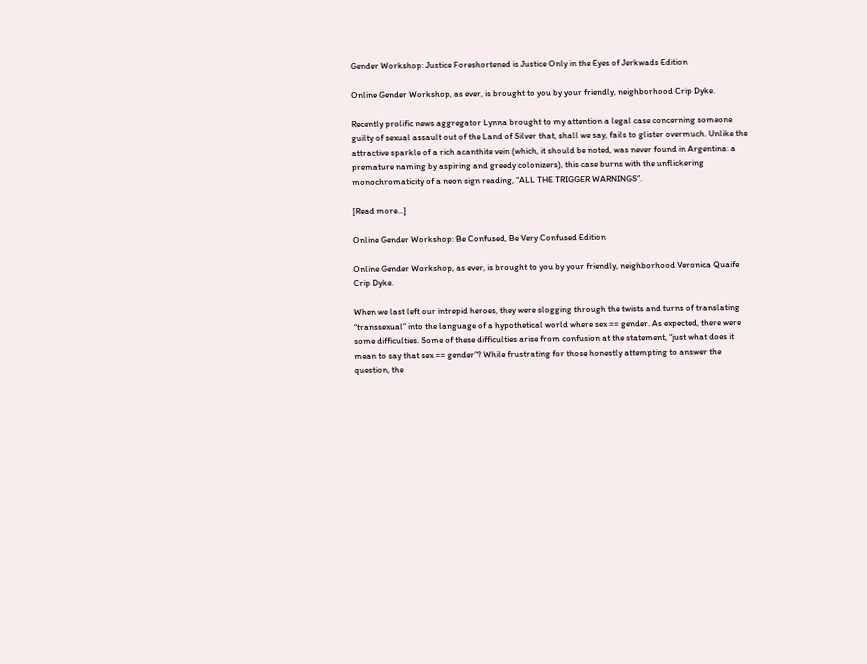Gender Workshop: Justice Foreshortened is Justice Only in the Eyes of Jerkwads Edition

Online Gender Workshop, as ever, is brought to you by your friendly, neighborhood Crip Dyke.

Recently prolific news aggregator Lynna brought to my attention a legal case concerning someone guilty of sexual assault out of the Land of Silver that, shall we say, fails to glister overmuch. Unlike the attractive sparkle of a rich acanthite vein (which, it should be noted, was never found in Argentina: a premature naming by aspiring and greedy colonizers), this case burns with the unflickering monochromaticity of a neon sign reading, “ALL THE TRIGGER WARNINGS”.

[Read more…]

Online Gender Workshop: Be Confused, Be Very Confused Edition

Online Gender Workshop, as ever, is brought to you by your friendly, neighborhood Veronica Quaife Crip Dyke.

When we last left our intrepid heroes, they were slogging through the twists and turns of translating “transsexual” into the language of a hypothetical world where sex == gender. As expected, there were some difficulties. Some of these difficulties arise from confusion at the statement, “just what does it mean to say that sex == gender”? While frustrating for those honestly attempting to answer the question, the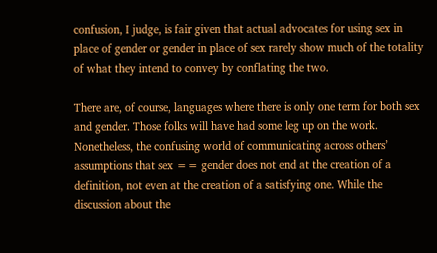confusion, I judge, is fair given that actual advocates for using sex in place of gender or gender in place of sex rarely show much of the totality of what they intend to convey by conflating the two.

There are, of course, languages where there is only one term for both sex and gender. Those folks will have had some leg up on the work. Nonetheless, the confusing world of communicating across others’ assumptions that sex == gender does not end at the creation of a definition, not even at the creation of a satisfying one. While the discussion about the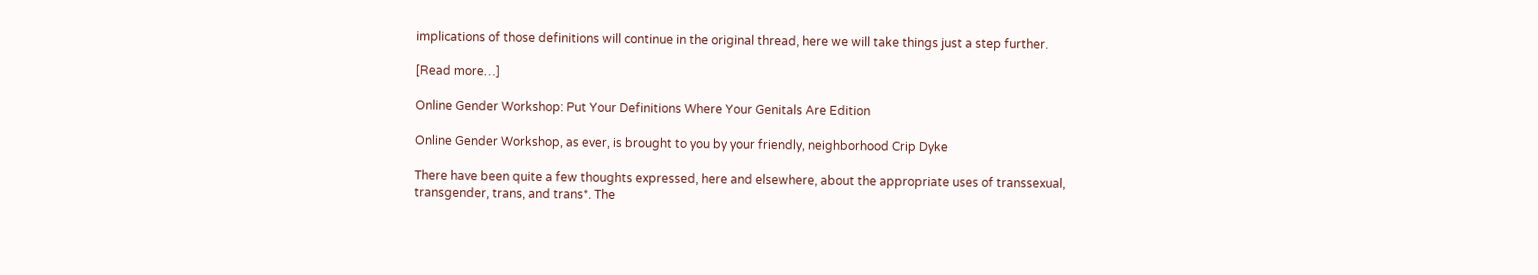implications of those definitions will continue in the original thread, here we will take things just a step further.

[Read more…]

Online Gender Workshop: Put Your Definitions Where Your Genitals Are Edition

Online Gender Workshop, as ever, is brought to you by your friendly, neighborhood Crip Dyke

There have been quite a few thoughts expressed, here and elsewhere, about the appropriate uses of transsexual, transgender, trans, and trans*. The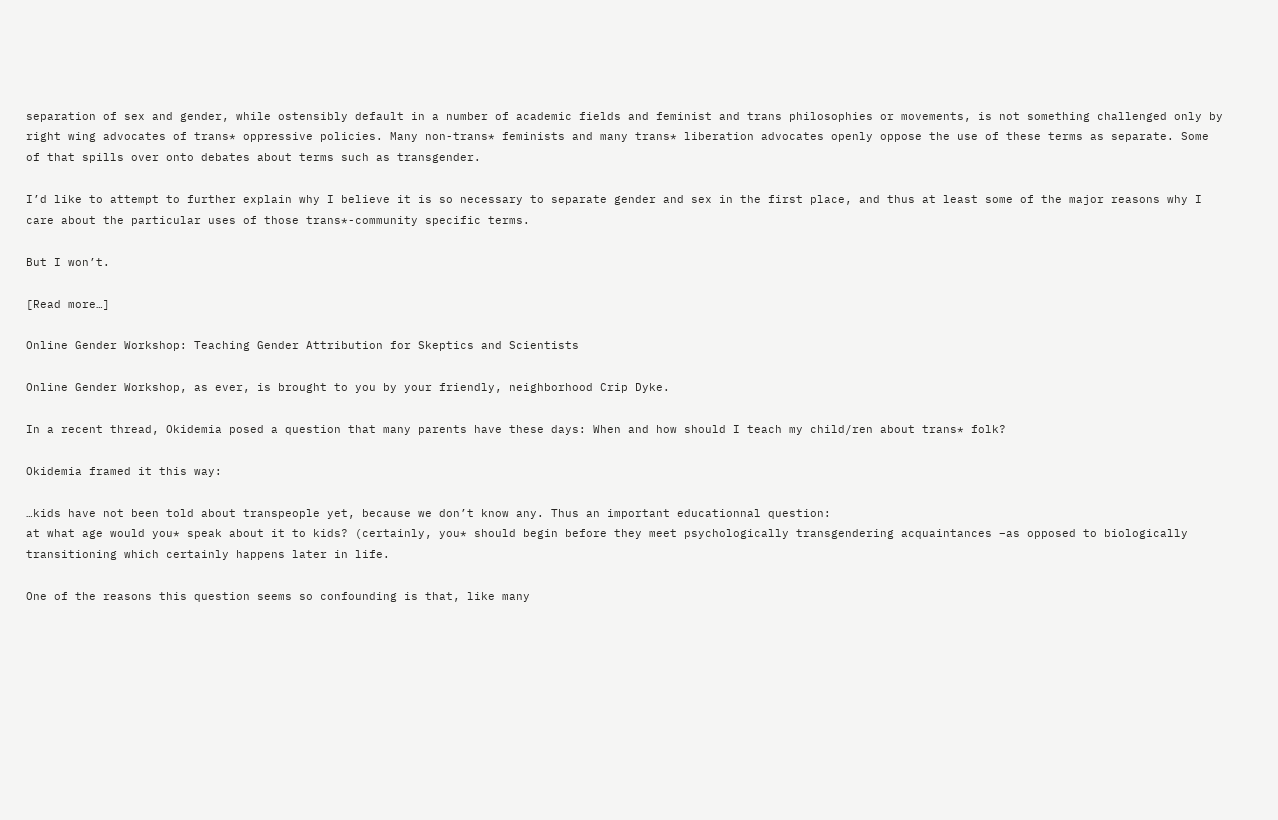separation of sex and gender, while ostensibly default in a number of academic fields and feminist and trans philosophies or movements, is not something challenged only by right wing advocates of trans* oppressive policies. Many non-trans* feminists and many trans* liberation advocates openly oppose the use of these terms as separate. Some of that spills over onto debates about terms such as transgender.

I’d like to attempt to further explain why I believe it is so necessary to separate gender and sex in the first place, and thus at least some of the major reasons why I care about the particular uses of those trans*-community specific terms.

But I won’t.

[Read more…]

Online Gender Workshop: Teaching Gender Attribution for Skeptics and Scientists

Online Gender Workshop, as ever, is brought to you by your friendly, neighborhood Crip Dyke.

In a recent thread, Okidemia posed a question that many parents have these days: When and how should I teach my child/ren about trans* folk?

Okidemia framed it this way:

…kids have not been told about transpeople yet, because we don’t know any. Thus an important educationnal question:
at what age would you* speak about it to kids? (certainly, you* should begin before they meet psychologically transgendering acquaintances –as opposed to biologically transitioning which certainly happens later in life.

One of the reasons this question seems so confounding is that, like many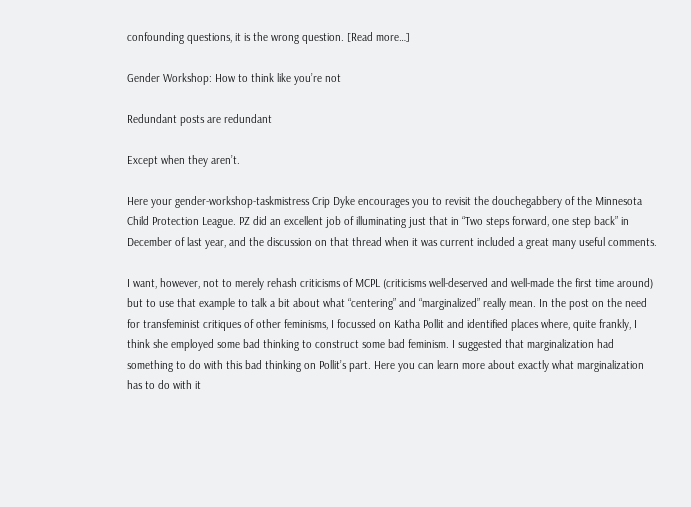confounding questions, it is the wrong question. [Read more…]

Gender Workshop: How to think like you’re not

Redundant posts are redundant

Except when they aren’t.

Here your gender-workshop-taskmistress Crip Dyke encourages you to revisit the douchegabbery of the Minnesota Child Protection League. PZ did an excellent job of illuminating just that in “Two steps forward, one step back” in December of last year, and the discussion on that thread when it was current included a great many useful comments.

I want, however, not to merely rehash criticisms of MCPL (criticisms well-deserved and well-made the first time around) but to use that example to talk a bit about what “centering” and “marginalized” really mean. In the post on the need for transfeminist critiques of other feminisms, I focussed on Katha Pollit and identified places where, quite frankly, I think she employed some bad thinking to construct some bad feminism. I suggested that marginalization had something to do with this bad thinking on Pollit’s part. Here you can learn more about exactly what marginalization has to do with it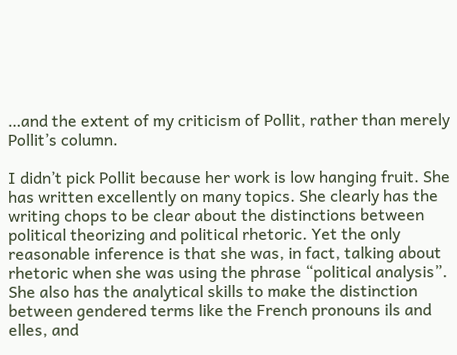…and the extent of my criticism of Pollit, rather than merely Pollit’s column.

I didn’t pick Pollit because her work is low hanging fruit. She has written excellently on many topics. She clearly has the writing chops to be clear about the distinctions between political theorizing and political rhetoric. Yet the only reasonable inference is that she was, in fact, talking about rhetoric when she was using the phrase “political analysis”. She also has the analytical skills to make the distinction between gendered terms like the French pronouns ils and elles, and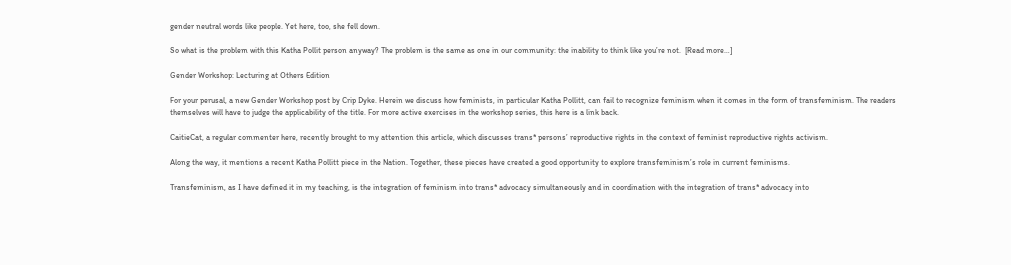gender neutral words like people. Yet here, too, she fell down.

So what is the problem with this Katha Pollit person anyway? The problem is the same as one in our community: the inability to think like you’re not.  [Read more…]

Gender Workshop: Lecturing at Others Edition

For your perusal, a new Gender Workshop post by Crip Dyke. Herein we discuss how feminists, in particular Katha Pollitt, can fail to recognize feminism when it comes in the form of transfeminism. The readers themselves will have to judge the applicability of the title. For more active exercises in the workshop series, this here is a link back.

CaitieCat, a regular commenter here, recently brought to my attention this article, which discusses trans* persons’ reproductive rights in the context of feminist reproductive rights activism.

Along the way, it mentions a recent Katha Pollitt piece in the Nation. Together, these pieces have created a good opportunity to explore transfeminism’s role in current feminisms.

Transfeminism, as I have defined it in my teaching, is the integration of feminism into trans* advocacy simultaneously and in coordination with the integration of trans* advocacy into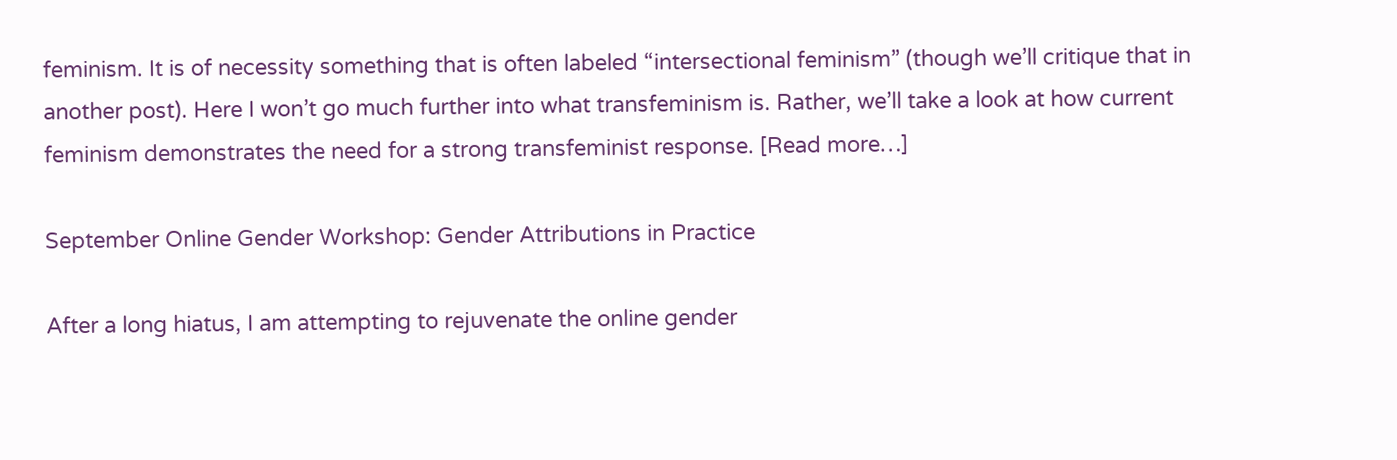feminism. It is of necessity something that is often labeled “intersectional feminism” (though we’ll critique that in another post). Here I won’t go much further into what transfeminism is. Rather, we’ll take a look at how current feminism demonstrates the need for a strong transfeminist response. [Read more…]

September Online Gender Workshop: Gender Attributions in Practice

After a long hiatus, I am attempting to rejuvenate the online gender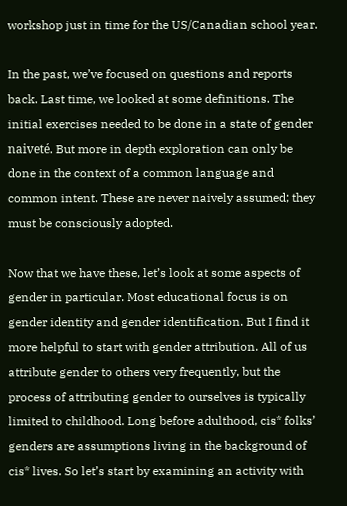workshop just in time for the US/Canadian school year.

In the past, we’ve focused on questions and reports back. Last time, we looked at some definitions. The initial exercises needed to be done in a state of gender naiveté. But more in depth exploration can only be done in the context of a common language and common intent. These are never naively assumed; they must be consciously adopted.

Now that we have these, let’s look at some aspects of gender in particular. Most educational focus is on gender identity and gender identification. But I find it more helpful to start with gender attribution. All of us attribute gender to others very frequently, but the process of attributing gender to ourselves is typically limited to childhood. Long before adulthood, cis* folks’ genders are assumptions living in the background of cis* lives. So let’s start by examining an activity with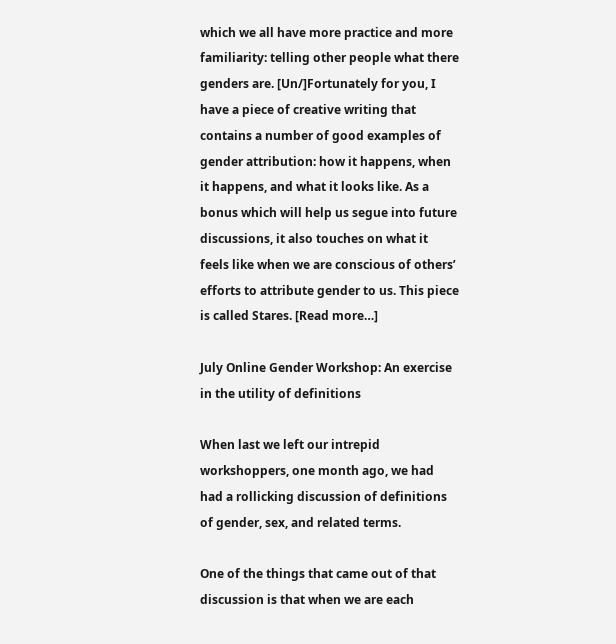which we all have more practice and more familiarity: telling other people what there genders are. [Un/]Fortunately for you, I have a piece of creative writing that contains a number of good examples of gender attribution: how it happens, when it happens, and what it looks like. As a bonus which will help us segue into future discussions, it also touches on what it feels like when we are conscious of others’ efforts to attribute gender to us. This piece is called Stares. [Read more…]

July Online Gender Workshop: An exercise in the utility of definitions

When last we left our intrepid workshoppers, one month ago, we had had a rollicking discussion of definitions of gender, sex, and related terms.

One of the things that came out of that discussion is that when we are each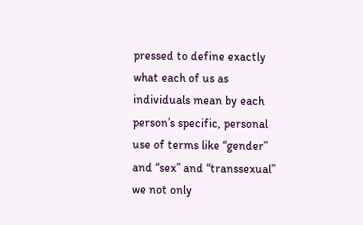pressed to define exactly what each of us as individuals mean by each person’s specific, personal use of terms like “gender” and “sex” and “transsexual” we not only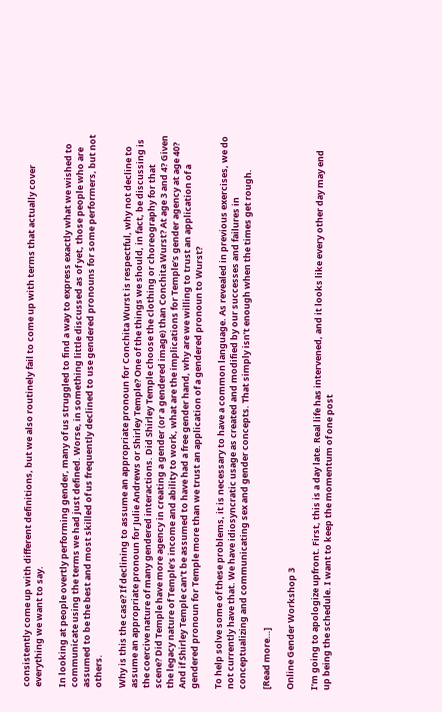consistently come up with different definitions, but we also routinely fail to come up with terms that actually cover everything we want to say.

In looking at people overtly performing gender, many of us struggled to find a way to express exactly what we wished to communicate using the terms we had just defined. Worse, in something little discussed as of yet, those people who are assumed to be the best and most skilled of us frequently declined to use gendered pronouns for some performers, but not others.

Why is this the case? If declining to assume an appropriate pronoun for Conchita Wurst is respectful, why not decline to assume an appropriate pronoun for Julie Andrews or Shirley Temple? One of the things we should, in fact, be discussing is the coercive nature of many gendered interactions. Did Shirley Temple choose the clothing or choreography for that scene? Did Temple have more agency in creating a gender (or a gendered image) than Conchita Wurst? At age 3 and 4? Given the legacy nature of Temple’s income and ability to work, what are the implications for Temple’s gender agency at age 40? And if Shirley Temple can’t be assumed to have had a free gender hand, why are we willing to trust an application of a gendered pronoun for Temple more than we trust an application of a gendered pronoun to Wurst?

To help solve some of these problems, it is necessary to have a common language. As revealed in previous exercises, we do not currently have that. We have idiosyncratic usage as created and modified by our successes and failures in conceptualizing and communicating sex and gender concepts. That simply isn’t enough when the times get rough.

[Read more…]

Online Gender Workshop 3

I’m going to apologize upfront. First, this is a day late. Real life has intervened, and it looks like every other day may end up being the schedule. I want to keep the momentum of one post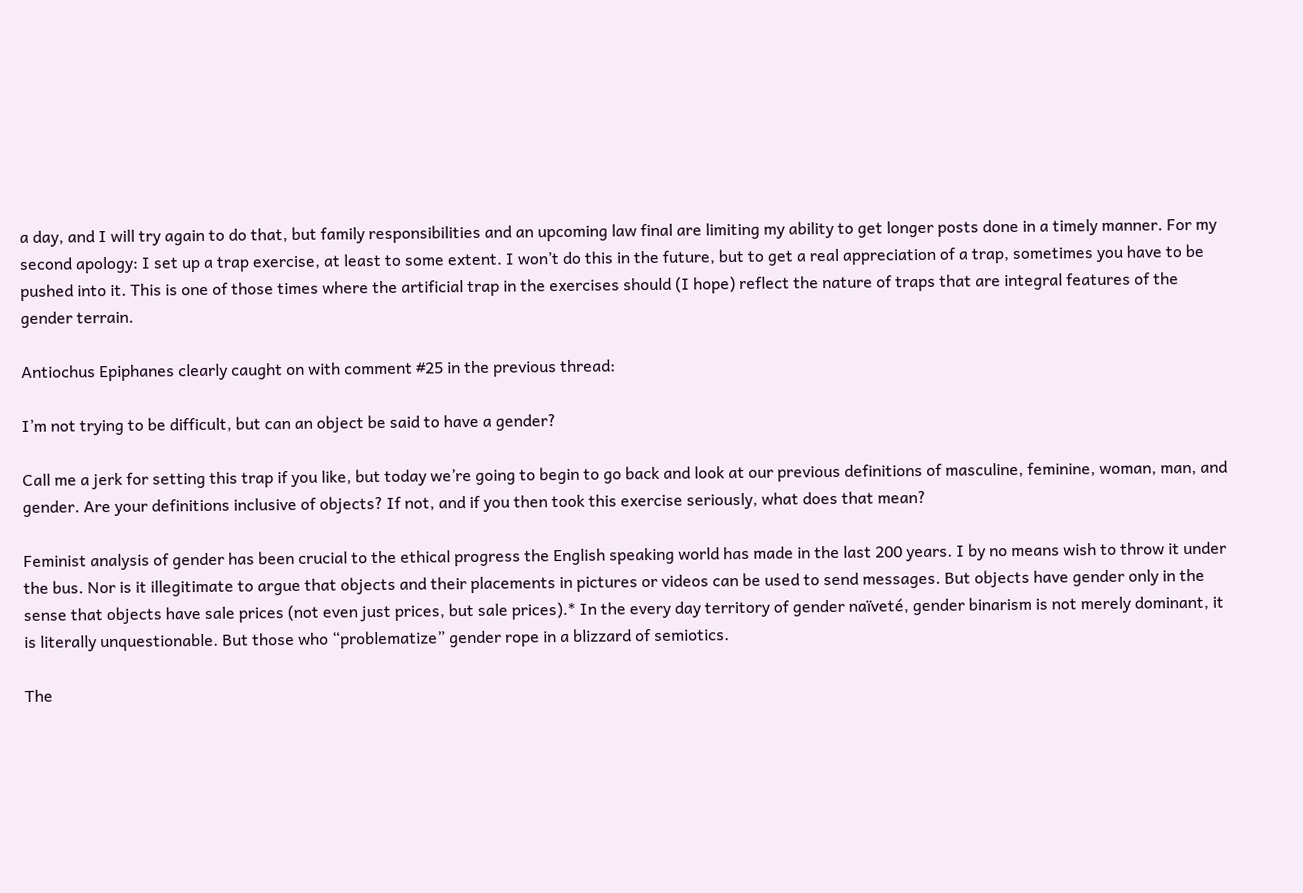a day, and I will try again to do that, but family responsibilities and an upcoming law final are limiting my ability to get longer posts done in a timely manner. For my second apology: I set up a trap exercise, at least to some extent. I won’t do this in the future, but to get a real appreciation of a trap, sometimes you have to be pushed into it. This is one of those times where the artificial trap in the exercises should (I hope) reflect the nature of traps that are integral features of the gender terrain.

Antiochus Epiphanes clearly caught on with comment #25 in the previous thread:

I’m not trying to be difficult, but can an object be said to have a gender?

Call me a jerk for setting this trap if you like, but today we’re going to begin to go back and look at our previous definitions of masculine, feminine, woman, man, and gender. Are your definitions inclusive of objects? If not, and if you then took this exercise seriously, what does that mean?

Feminist analysis of gender has been crucial to the ethical progress the English speaking world has made in the last 200 years. I by no means wish to throw it under the bus. Nor is it illegitimate to argue that objects and their placements in pictures or videos can be used to send messages. But objects have gender only in the sense that objects have sale prices (not even just prices, but sale prices).* In the every day territory of gender naïveté, gender binarism is not merely dominant, it is literally unquestionable. But those who “problematize” gender rope in a blizzard of semiotics.

The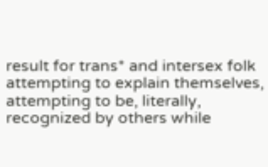result for trans* and intersex folk attempting to explain themselves, attempting to be, literally, recognized by others while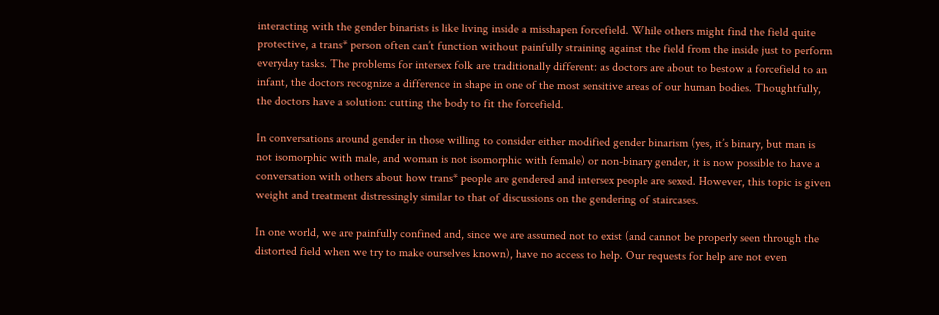interacting with the gender binarists is like living inside a misshapen forcefield. While others might find the field quite protective, a trans* person often can’t function without painfully straining against the field from the inside just to perform everyday tasks. The problems for intersex folk are traditionally different: as doctors are about to bestow a forcefield to an infant, the doctors recognize a difference in shape in one of the most sensitive areas of our human bodies. Thoughtfully, the doctors have a solution: cutting the body to fit the forcefield.

In conversations around gender in those willing to consider either modified gender binarism (yes, it’s binary, but man is not isomorphic with male, and woman is not isomorphic with female) or non-binary gender, it is now possible to have a conversation with others about how trans* people are gendered and intersex people are sexed. However, this topic is given weight and treatment distressingly similar to that of discussions on the gendering of staircases.

In one world, we are painfully confined and, since we are assumed not to exist (and cannot be properly seen through the distorted field when we try to make ourselves known), have no access to help. Our requests for help are not even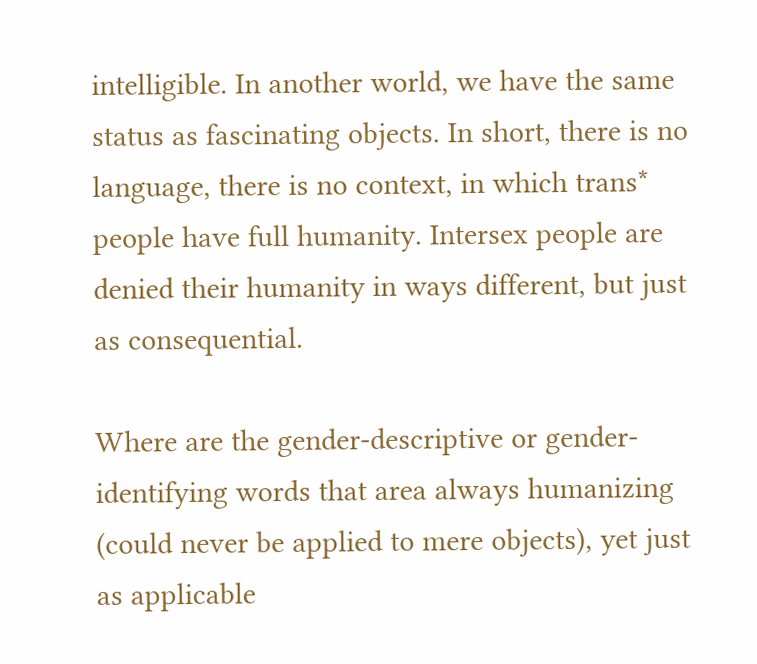intelligible. In another world, we have the same status as fascinating objects. In short, there is no language, there is no context, in which trans* people have full humanity. Intersex people are denied their humanity in ways different, but just as consequential.

Where are the gender-descriptive or gender-identifying words that area always humanizing (could never be applied to mere objects), yet just as applicable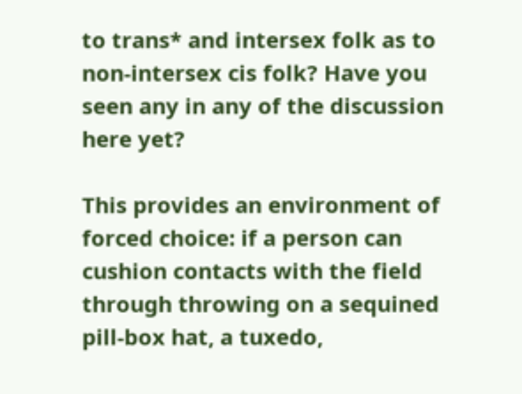to trans* and intersex folk as to non-intersex cis folk? Have you seen any in any of the discussion here yet?

This provides an environment of forced choice: if a person can cushion contacts with the field through throwing on a sequined pill-box hat, a tuxedo,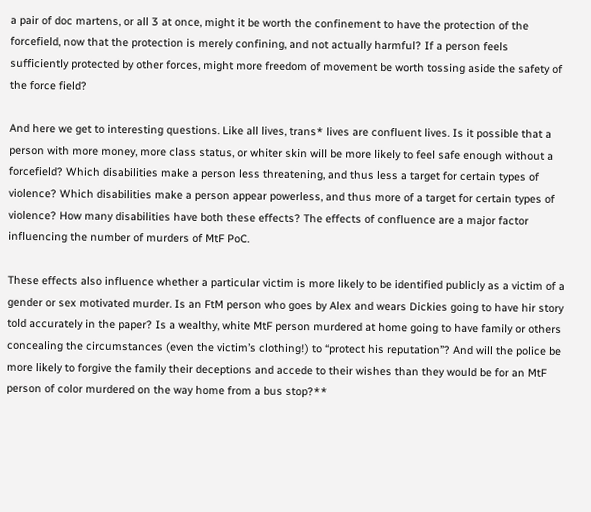a pair of doc martens, or all 3 at once, might it be worth the confinement to have the protection of the forcefield, now that the protection is merely confining, and not actually harmful? If a person feels sufficiently protected by other forces, might more freedom of movement be worth tossing aside the safety of the force field?

And here we get to interesting questions. Like all lives, trans* lives are confluent lives. Is it possible that a person with more money, more class status, or whiter skin will be more likely to feel safe enough without a forcefield? Which disabilities make a person less threatening, and thus less a target for certain types of violence? Which disabilities make a person appear powerless, and thus more of a target for certain types of violence? How many disabilities have both these effects? The effects of confluence are a major factor influencing the number of murders of MtF PoC.

These effects also influence whether a particular victim is more likely to be identified publicly as a victim of a gender or sex motivated murder. Is an FtM person who goes by Alex and wears Dickies going to have hir story told accurately in the paper? Is a wealthy, white MtF person murdered at home going to have family or others concealing the circumstances (even the victim’s clothing!) to “protect his reputation”? And will the police be more likely to forgive the family their deceptions and accede to their wishes than they would be for an MtF person of color murdered on the way home from a bus stop?**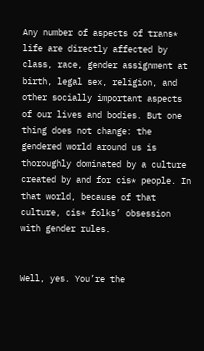Any number of aspects of trans* life are directly affected by class, race, gender assignment at birth, legal sex, religion, and other socially important aspects of our lives and bodies. But one thing does not change: the gendered world around us is thoroughly dominated by a culture created by and for cis* people. In that world, because of that culture, cis* folks’ obsession with gender rules.


Well, yes. You’re the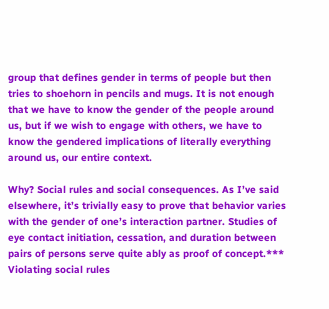group that defines gender in terms of people but then tries to shoehorn in pencils and mugs. It is not enough that we have to know the gender of the people around us, but if we wish to engage with others, we have to know the gendered implications of literally everything around us, our entire context.

Why? Social rules and social consequences. As I’ve said elsewhere, it’s trivially easy to prove that behavior varies with the gender of one’s interaction partner. Studies of eye contact initiation, cessation, and duration between pairs of persons serve quite ably as proof of concept.*** Violating social rules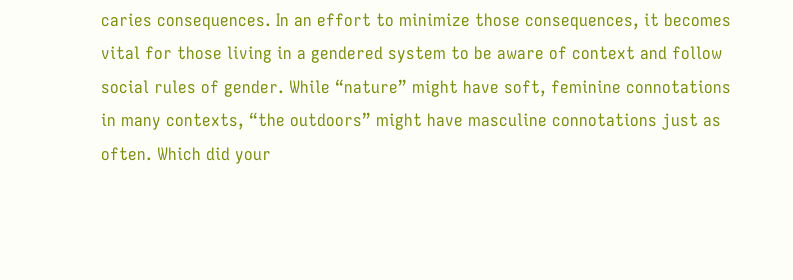caries consequences. In an effort to minimize those consequences, it becomes vital for those living in a gendered system to be aware of context and follow social rules of gender. While “nature” might have soft, feminine connotations in many contexts, “the outdoors” might have masculine connotations just as often. Which did your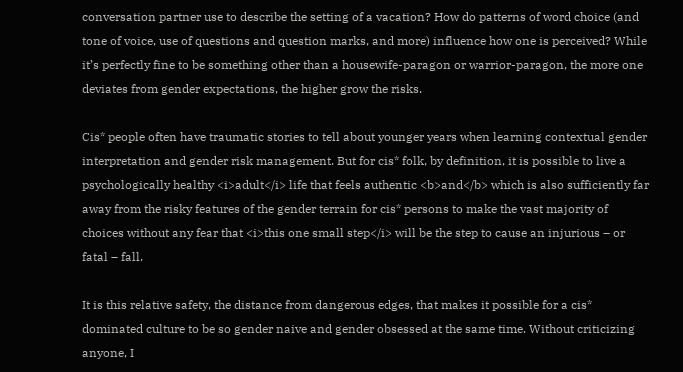conversation partner use to describe the setting of a vacation? How do patterns of word choice (and tone of voice, use of questions and question marks, and more) influence how one is perceived? While it’s perfectly fine to be something other than a housewife-paragon or warrior-paragon, the more one deviates from gender expectations, the higher grow the risks.

Cis* people often have traumatic stories to tell about younger years when learning contextual gender interpretation and gender risk management. But for cis* folk, by definition, it is possible to live a psychologically healthy <i>adult</i> life that feels authentic <b>and</b> which is also sufficiently far away from the risky features of the gender terrain for cis* persons to make the vast majority of choices without any fear that <i>this one small step</i> will be the step to cause an injurious – or fatal – fall.

It is this relative safety, the distance from dangerous edges, that makes it possible for a cis* dominated culture to be so gender naive and gender obsessed at the same time. Without criticizing anyone, I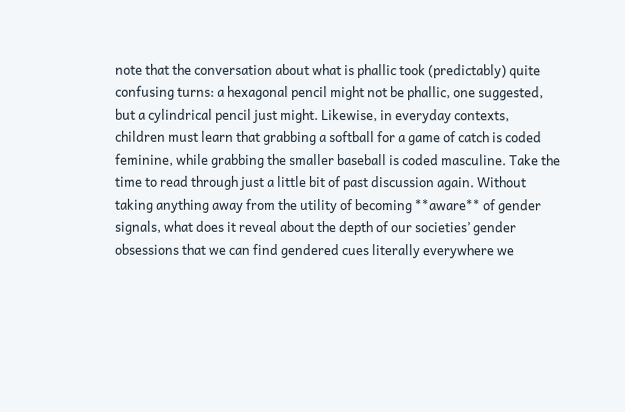note that the conversation about what is phallic took (predictably) quite confusing turns: a hexagonal pencil might not be phallic, one suggested, but a cylindrical pencil just might. Likewise, in everyday contexts, children must learn that grabbing a softball for a game of catch is coded feminine, while grabbing the smaller baseball is coded masculine. Take the time to read through just a little bit of past discussion again. Without taking anything away from the utility of becoming **aware** of gender signals, what does it reveal about the depth of our societies’ gender obsessions that we can find gendered cues literally everywhere we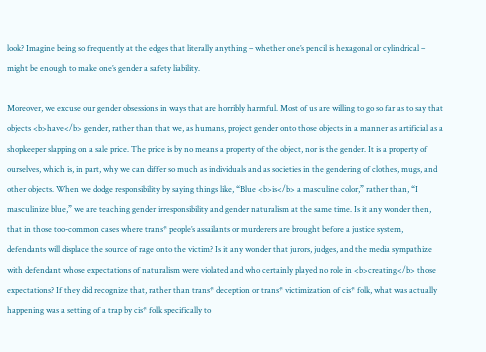look? Imagine being so frequently at the edges that literally anything – whether one’s pencil is hexagonal or cylindrical – might be enough to make one’s gender a safety liability.

Moreover, we excuse our gender obsessions in ways that are horribly harmful. Most of us are willing to go so far as to say that objects <b>have</b> gender, rather than that we, as humans, project gender onto those objects in a manner as artificial as a shopkeeper slapping on a sale price. The price is by no means a property of the object, nor is the gender. It is a property of ourselves, which is, in part, why we can differ so much as individuals and as societies in the gendering of clothes, mugs, and other objects. When we dodge responsibility by saying things like, “Blue <b>is</b> a masculine color,” rather than, “I masculinize blue,” we are teaching gender irresponsibility and gender naturalism at the same time. Is it any wonder then, that in those too-common cases where trans* people’s assailants or murderers are brought before a justice system, defendants will displace the source of rage onto the victim? Is it any wonder that jurors, judges, and the media sympathize with defendant whose expectations of naturalism were violated and who certainly played no role in <b>creating</b> those expectations? If they did recognize that, rather than trans* deception or trans* victimization of cis* folk, what was actually happening was a setting of a trap by cis* folk specifically to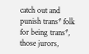catch out and punish trans* folk for being trans*, those jurors,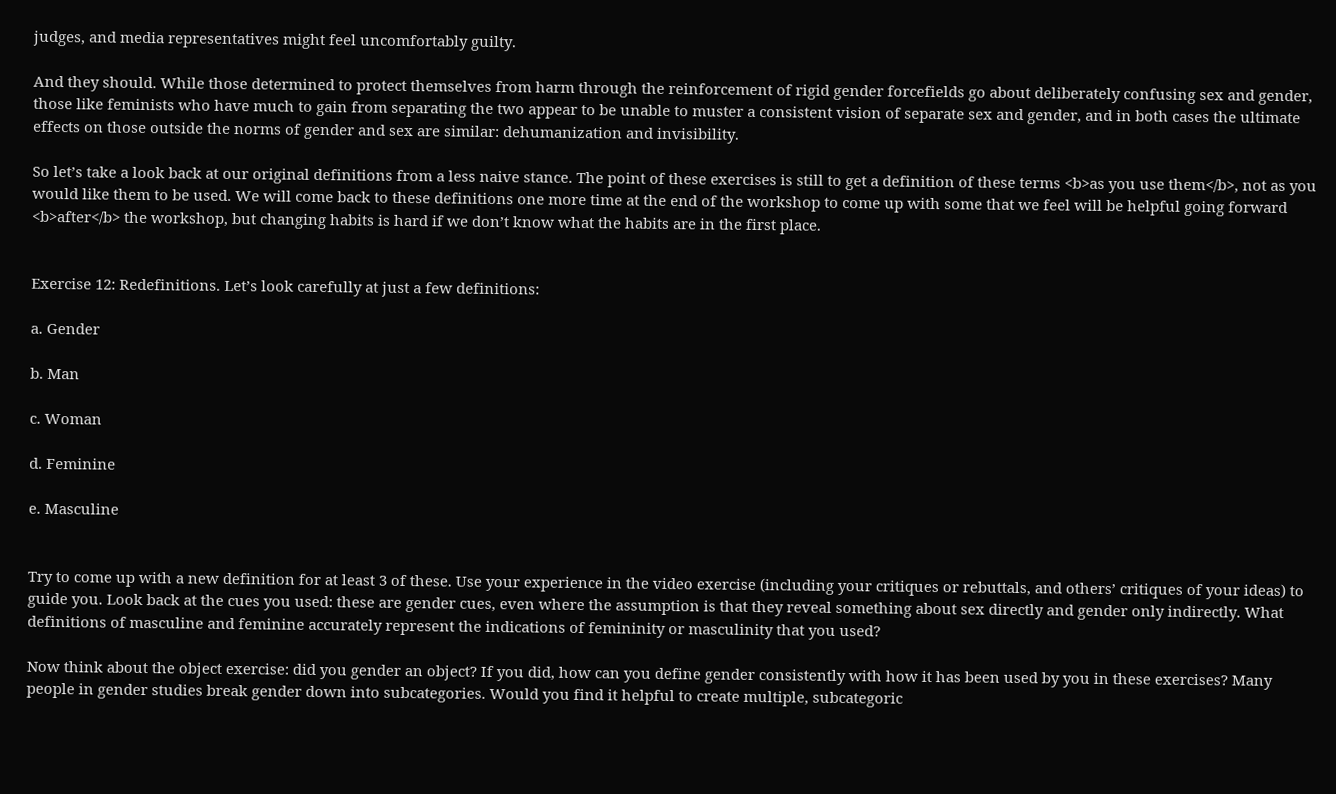judges, and media representatives might feel uncomfortably guilty.

And they should. While those determined to protect themselves from harm through the reinforcement of rigid gender forcefields go about deliberately confusing sex and gender, those like feminists who have much to gain from separating the two appear to be unable to muster a consistent vision of separate sex and gender, and in both cases the ultimate effects on those outside the norms of gender and sex are similar: dehumanization and invisibility.

So let’s take a look back at our original definitions from a less naive stance. The point of these exercises is still to get a definition of these terms <b>as you use them</b>, not as you would like them to be used. We will come back to these definitions one more time at the end of the workshop to come up with some that we feel will be helpful going forward <b>after</b> the workshop, but changing habits is hard if we don’t know what the habits are in the first place.


Exercise 12: Redefinitions. Let’s look carefully at just a few definitions:

a. Gender

b. Man

c. Woman

d. Feminine

e. Masculine


Try to come up with a new definition for at least 3 of these. Use your experience in the video exercise (including your critiques or rebuttals, and others’ critiques of your ideas) to guide you. Look back at the cues you used: these are gender cues, even where the assumption is that they reveal something about sex directly and gender only indirectly. What definitions of masculine and feminine accurately represent the indications of femininity or masculinity that you used?

Now think about the object exercise: did you gender an object? If you did, how can you define gender consistently with how it has been used by you in these exercises? Many people in gender studies break gender down into subcategories. Would you find it helpful to create multiple, subcategoric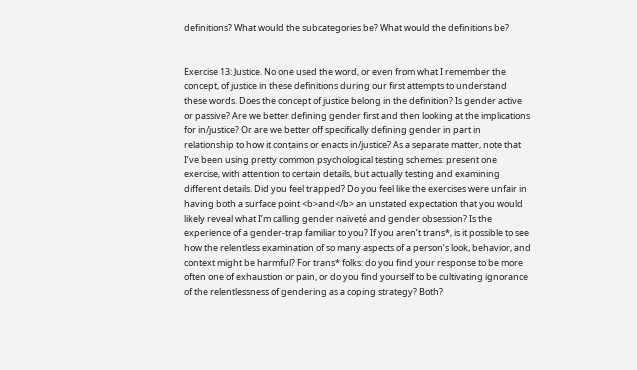definitions? What would the subcategories be? What would the definitions be?


Exercise 13: Justice. No one used the word, or even from what I remember the concept, of justice in these definitions during our first attempts to understand these words. Does the concept of justice belong in the definition? Is gender active or passive? Are we better defining gender first and then looking at the implications for in/justice? Or are we better off specifically defining gender in part in relationship to how it contains or enacts in/justice? As a separate matter, note that I’ve been using pretty common psychological testing schemes: present one exercise, with attention to certain details, but actually testing and examining different details. Did you feel trapped? Do you feel like the exercises were unfair in having both a surface point <b>and</b> an unstated expectation that you would likely reveal what I’m calling gender naïveté and gender obsession? Is the experience of a gender-trap familiar to you? If you aren’t trans*, is it possible to see how the relentless examination of so many aspects of a person’s look, behavior, and context might be harmful? For trans* folks: do you find your response to be more often one of exhaustion or pain, or do you find yourself to be cultivating ignorance of the relentlessness of gendering as a coping strategy? Both?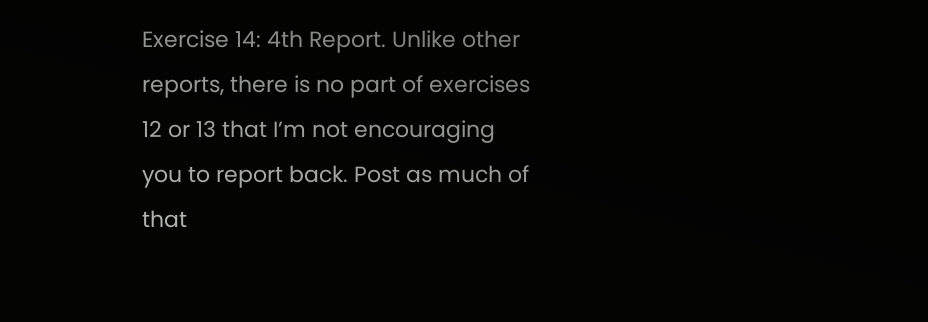Exercise 14: 4th Report. Unlike other reports, there is no part of exercises 12 or 13 that I’m not encouraging you to report back. Post as much of that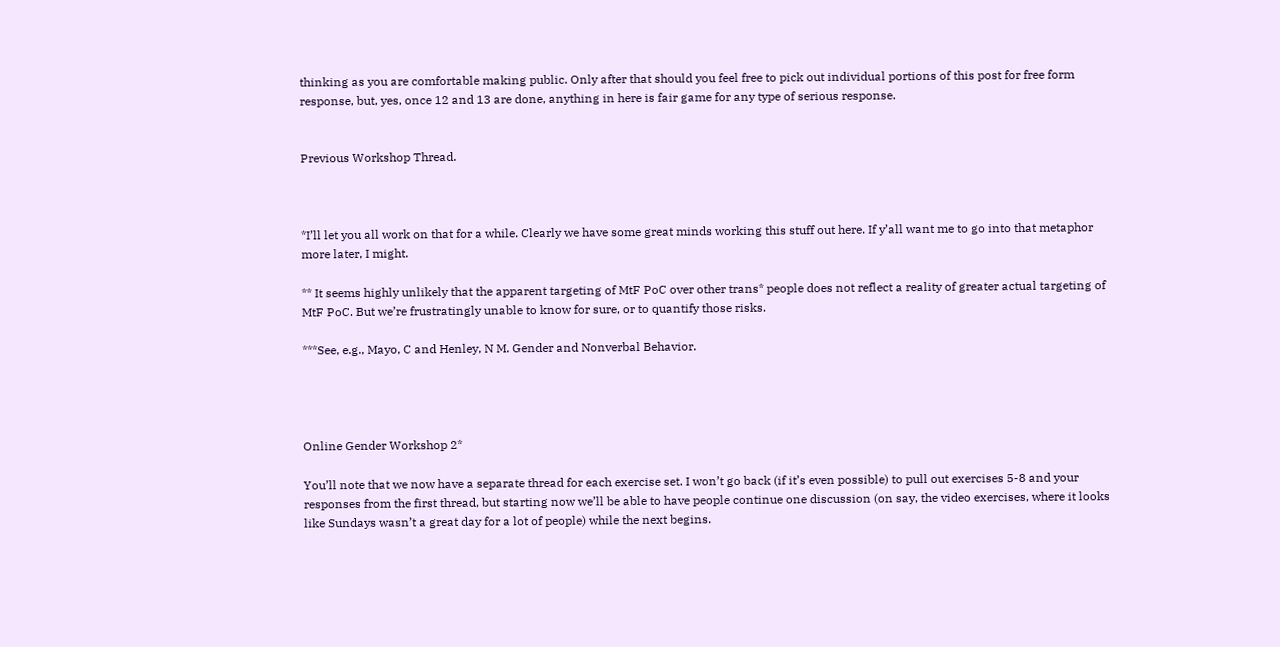thinking as you are comfortable making public. Only after that should you feel free to pick out individual portions of this post for free form response, but, yes, once 12 and 13 are done, anything in here is fair game for any type of serious response.


Previous Workshop Thread.



*I’ll let you all work on that for a while. Clearly we have some great minds working this stuff out here. If y’all want me to go into that metaphor more later, I might.

** It seems highly unlikely that the apparent targeting of MtF PoC over other trans* people does not reflect a reality of greater actual targeting of MtF PoC. But we’re frustratingly unable to know for sure, or to quantify those risks.

***See, e.g., Mayo, C and Henley, N M. Gender and Nonverbal Behavior.




Online Gender Workshop 2*

You’ll note that we now have a separate thread for each exercise set. I won’t go back (if it’s even possible) to pull out exercises 5-8 and your responses from the first thread, but starting now we’ll be able to have people continue one discussion (on say, the video exercises, where it looks like Sundays wasn’t a great day for a lot of people) while the next begins.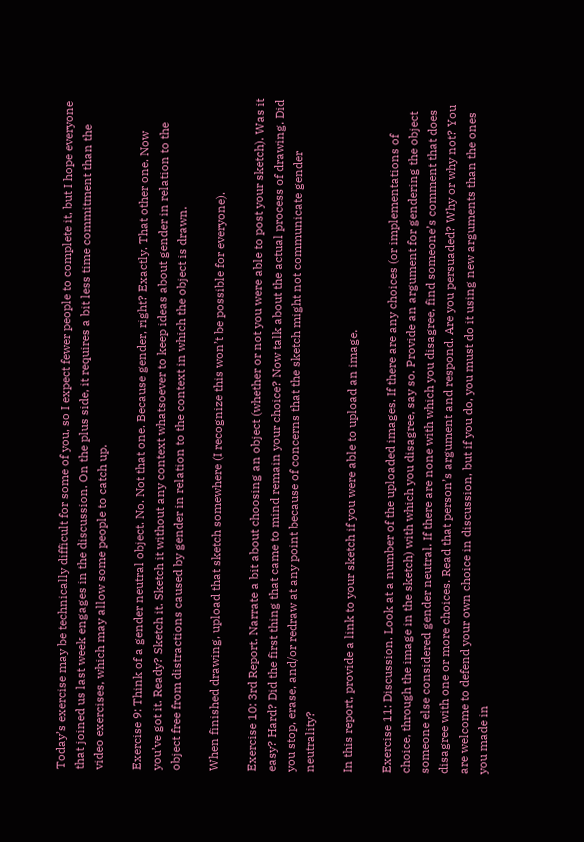Today’s exercise may be technically difficult for some of you, so I expect fewer people to complete it, but I hope everyone that joined us last week engages in the discussion. On the plus side, it requires a bit less time commitment than the video exercises, which may allow some people to catch up.

Exercise 9: Think of a gender neutral object. No. Not that one. Because gender, right? Exactly. That other one. Now you’ve got it. Ready? Sketch it. Sketch it without any context whatsoever to keep ideas about gender in relation to the object free from distractions caused by gender in relation to the context in which the object is drawn.

When finished drawing, upload that sketch somewhere (I recognize this won’t be possible for everyone).

Exercise 10: 3rd Report. Narrate a bit about choosing an object (whether or not you were able to post your sketch). Was it easy? Hard? Did the first thing that came to mind remain your choice? Now talk about the actual process of drawing. Did you stop, erase, and/or redraw at any point because of concerns that the sketch might not communicate gender neutrality?

In this report, provide a link to your sketch if you were able to upload an image.

Exercise 11: Discussion. Look at a number of the uploaded images. If there are any choices (or implementations of choice, through the image in the sketch) with which you disagree, say so. Provide an argument for gendering the object someone else considered gender neutral. If there are none with which you disagree, find someone’s comment that does disagree with one or more choices. Read that person’s argument and respond. Are you persuaded? Why or why not? You are welcome to defend your own choice in discussion, but if you do, you must do it using new arguments than the ones you made in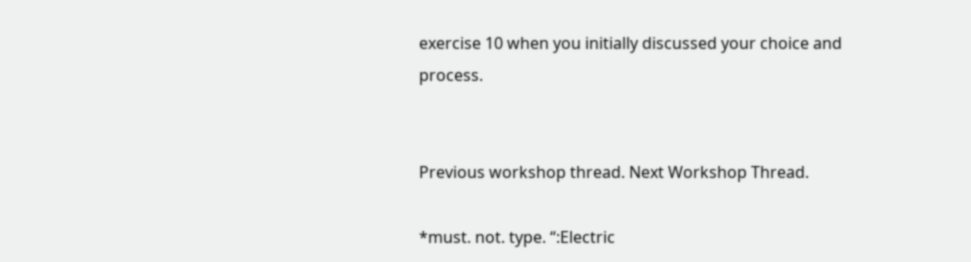exercise 10 when you initially discussed your choice and process.


Previous workshop thread. Next Workshop Thread.

*must. not. type. “:Electric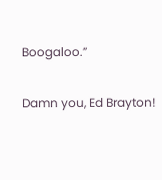Boogaloo.”

Damn you, Ed Brayton!